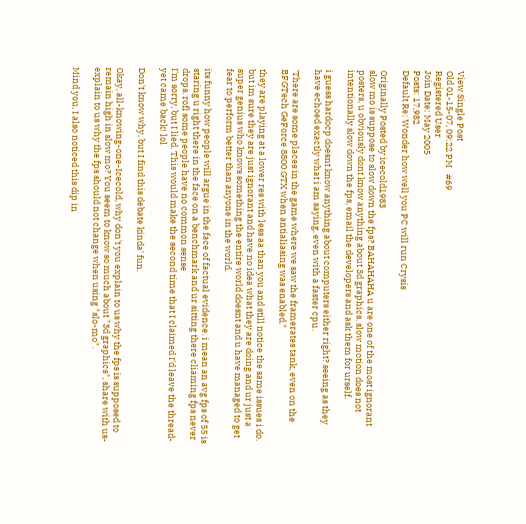View Single Post
Old 01-15-07, 09:22 PM   #69
Registered User
Join Date: May 2005
Posts: 17,982
Default Re: Wonder how well you PC will run Crysis

Originally Posted by icecold1983
slow mo is suppose to slow down the fps? BAHAHAHA u are one of the most ignorant posters, u obviously dont know anything about 3d graphics. slow motion does not intentionally slow down the fps, email the developers and ask them for urself.

i guess hardocp doesnt know anything about computers either right? seeing as they have echoed exactly what i am saying, even with a faster cpu.

'There are some places in the game where we saw the framerates tank, even on the BFGTech GeForce 8800 GTX when antialiasing was enabled."

they are playing at a lower res with less aa than you and still notice the same issues i do. but im sure they are just ignorant and have no idea what they are doing and ur just a super genius who knows something the entire world doesnt and u have managed to get fear to perform better than anyone in the world.

its funny how people will argue in the face of factual evidence. i mean an avg fps of 55 is staring u right there in the face on a benchmark and ur sitting there cliaming fps never drops. rofl some people have no common sense
I'm sorry, but I lied. This would make the second time that I claimed I'd leave the thread- yet came back! lol

Don't know why, but I find this debate kinda' fun.

Okay, all-knowing-one-Icecold, why don't you explain to us why the fps is supposed to remain high in slow mo? You seem to know so much about "3d graphics", share with us- explain to us why the fps should not change when using "slo-mo".

Mind you, I also noticed this dip in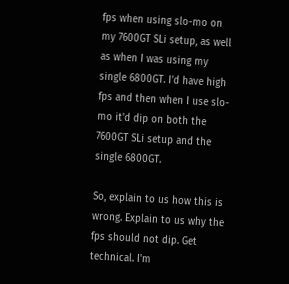fps when using slo-mo on my 7600GT SLi setup, as well as when I was using my single 6800GT. I'd have high fps and then when I use slo-mo it'd dip on both the 7600GT SLi setup and the single 6800GT.

So, explain to us how this is wrong. Explain to us why the fps should not dip. Get technical. I'm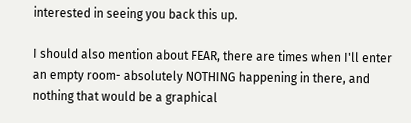interested in seeing you back this up.

I should also mention about FEAR, there are times when I'll enter an empty room- absolutely NOTHING happening in there, and nothing that would be a graphical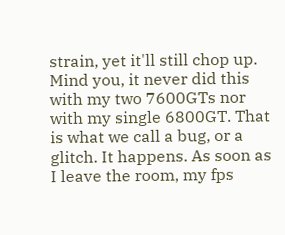strain, yet it'll still chop up. Mind you, it never did this with my two 7600GTs nor with my single 6800GT. That is what we call a bug, or a glitch. It happens. As soon as I leave the room, my fps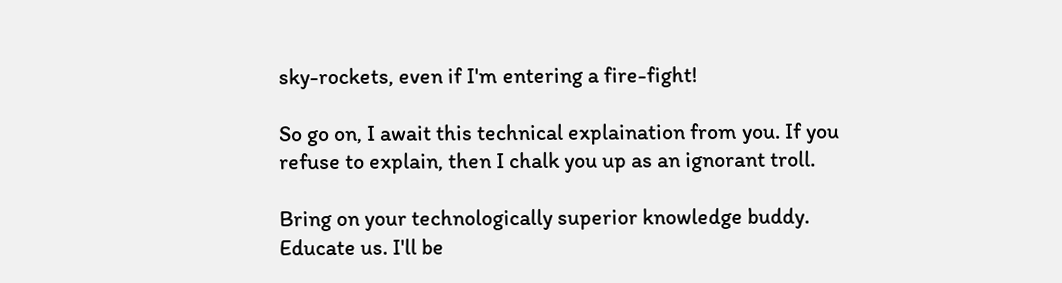sky-rockets, even if I'm entering a fire-fight!

So go on, I await this technical explaination from you. If you refuse to explain, then I chalk you up as an ignorant troll.

Bring on your technologically superior knowledge buddy. Educate us. I'll be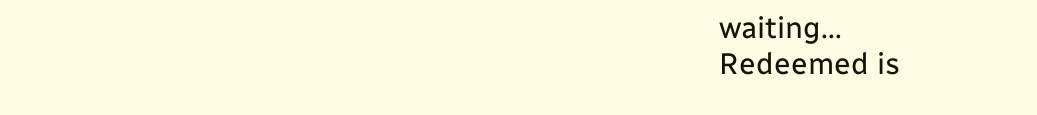waiting...
Redeemed is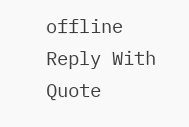offline   Reply With Quote